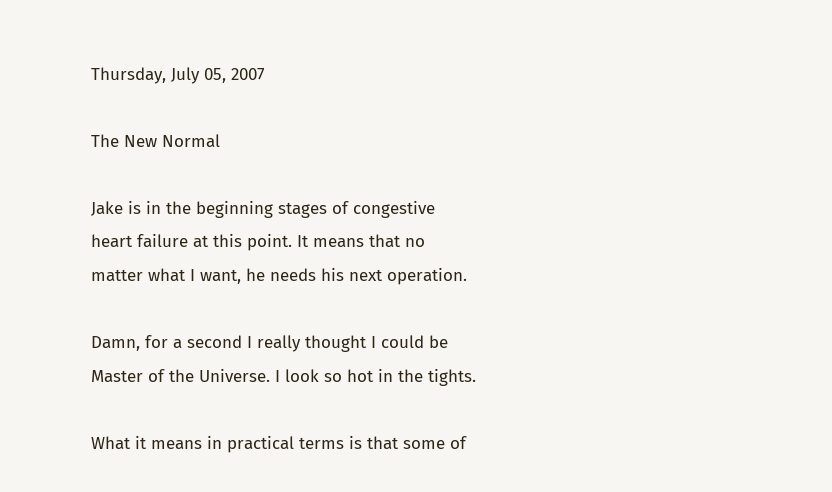Thursday, July 05, 2007

The New Normal

Jake is in the beginning stages of congestive heart failure at this point. It means that no matter what I want, he needs his next operation.

Damn, for a second I really thought I could be Master of the Universe. I look so hot in the tights.

What it means in practical terms is that some of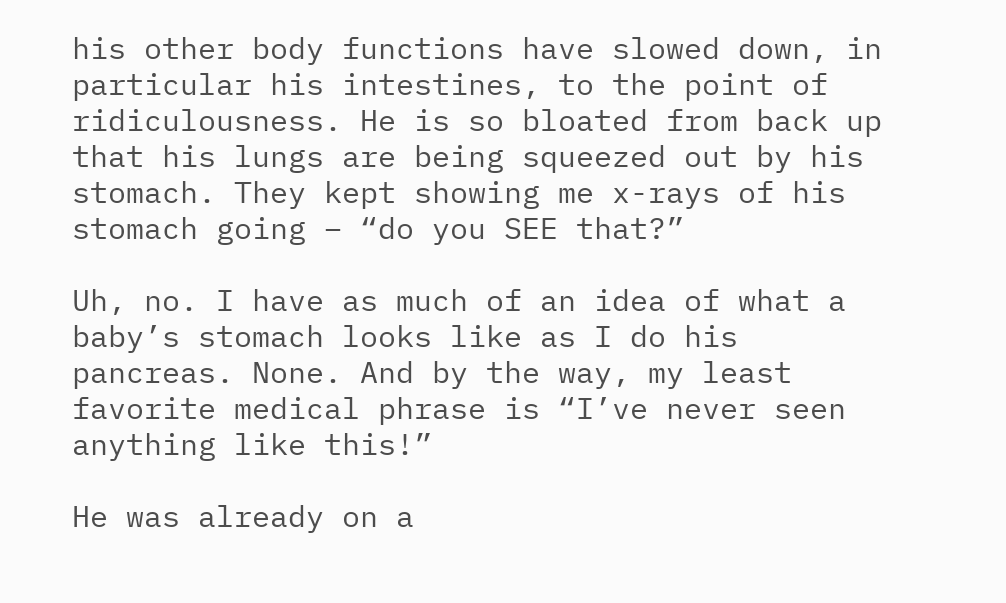his other body functions have slowed down, in particular his intestines, to the point of ridiculousness. He is so bloated from back up that his lungs are being squeezed out by his stomach. They kept showing me x-rays of his stomach going – “do you SEE that?”

Uh, no. I have as much of an idea of what a baby’s stomach looks like as I do his pancreas. None. And by the way, my least favorite medical phrase is “I’ve never seen anything like this!”

He was already on a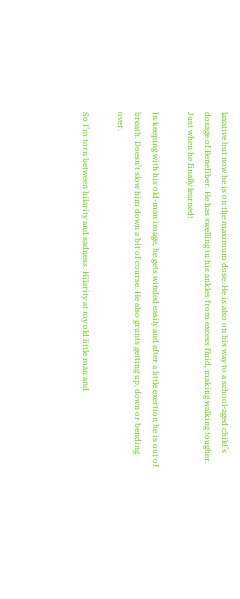laxative but now he is on the maximum dose. He is also on his way to a school-aged child’s dosage of Benefiber. He has swelling in his ankles from excess fluid, making walking tougher. Just when he finally learned!

In keeping with his old-man image, he gets winded easily and after a little exertion he is out of breath. Doesn’t slow him down a bit of course. He also grunts getting up, down or bending over.

So I’m torn between hilarity and sadness. Hilarity at my old little man and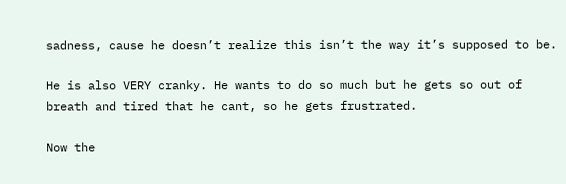sadness, cause he doesn’t realize this isn’t the way it’s supposed to be.

He is also VERY cranky. He wants to do so much but he gets so out of breath and tired that he cant, so he gets frustrated.

Now the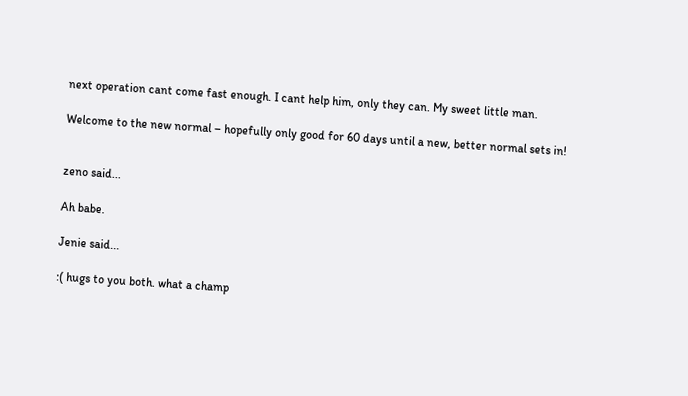next operation cant come fast enough. I cant help him, only they can. My sweet little man.

Welcome to the new normal – hopefully only good for 60 days until a new, better normal sets in!


zeno said...

Ah babe.

Jenie said...

:( hugs to you both. what a champ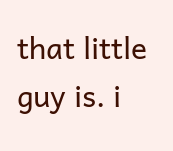that little guy is. i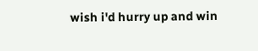wish i'd hurry up and win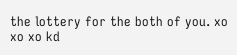the lottery for the both of you. xo xo xo kd